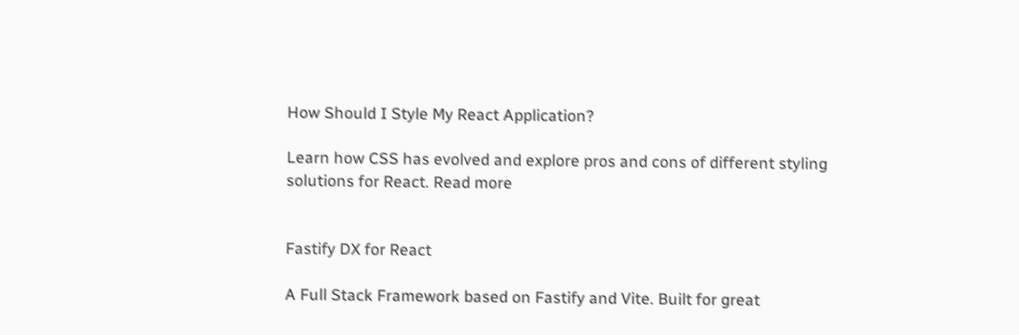How Should I Style My React Application?

Learn how CSS has evolved and explore pros and cons of different styling solutions for React. Read more


Fastify DX for React

A Full Stack Framework based on Fastify and Vite. Built for great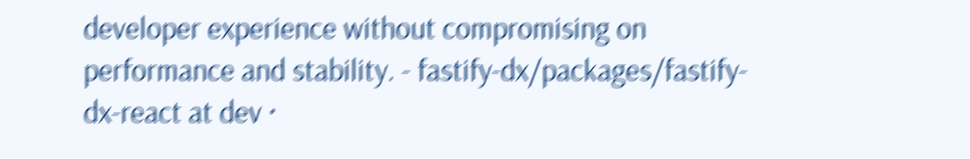developer experience without compromising on performance and stability. - fastify-dx/packages/fastify-dx-react at dev ·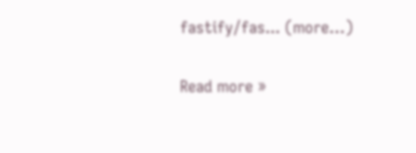fastify/fas... (more…)

Read more »